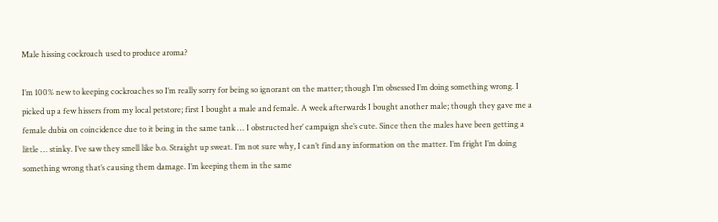Male hissing cockroach used to produce aroma?

I’m 100% new to keeping cockroaches so I’m really sorry for being so ignorant on the matter; though I’m obsessed I’m doing something wrong. I picked up a few hissers from my local petstore; first I bought a male and female. A week afterwards I bought another male; though they gave me a female dubia on coincidence due to it being in the same tank … I obstructed her’ campaign she’s cute. Since then the males have been getting a little … stinky. I’ve saw they smell like b.o. Straight up sweat. I’m not sure why, I can’t find any information on the matter. I’m fright I’m doing something wrong that’s causing them damage. I’m keeping them in the same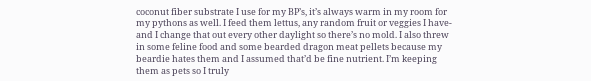coconut fiber substrate I use for my BP’s, it’s always warm in my room for my pythons as well. I feed them lettus, any random fruit or veggies I have- and I change that out every other daylight so there’s no mold. I also threw in some feline food and some bearded dragon meat pellets because my beardie hates them and I assumed that’d be fine nutrient. I’m keeping them as pets so I truly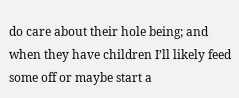do care about their hole being; and when they have children I’ll likely feed some off or maybe start a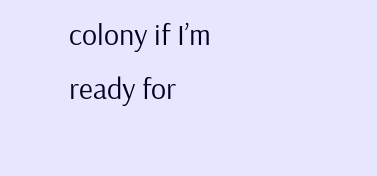colony if I’m ready for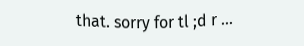that. sorry for tl ;d r …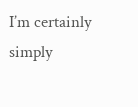I’m certainly simply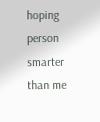hoping person smarter than me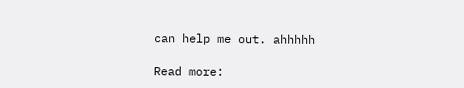can help me out. ahhhhh

Read more: